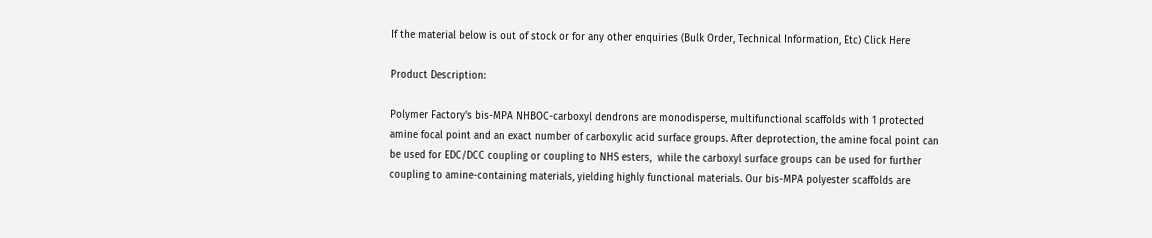If the material below is out of stock or for any other enquiries (Bulk Order, Technical Information, Etc) Click Here

Product Description:

Polymer Factory's bis-MPA NHBOC-carboxyl dendrons are monodisperse, multifunctional scaffolds with 1 protected amine focal point and an exact number of carboxylic acid surface groups. After deprotection, the amine focal point can be used for EDC/DCC coupling or coupling to NHS esters,  while the carboxyl surface groups can be used for further coupling to amine-containing materials, yielding highly functional materials. Our bis-MPA polyester scaffolds are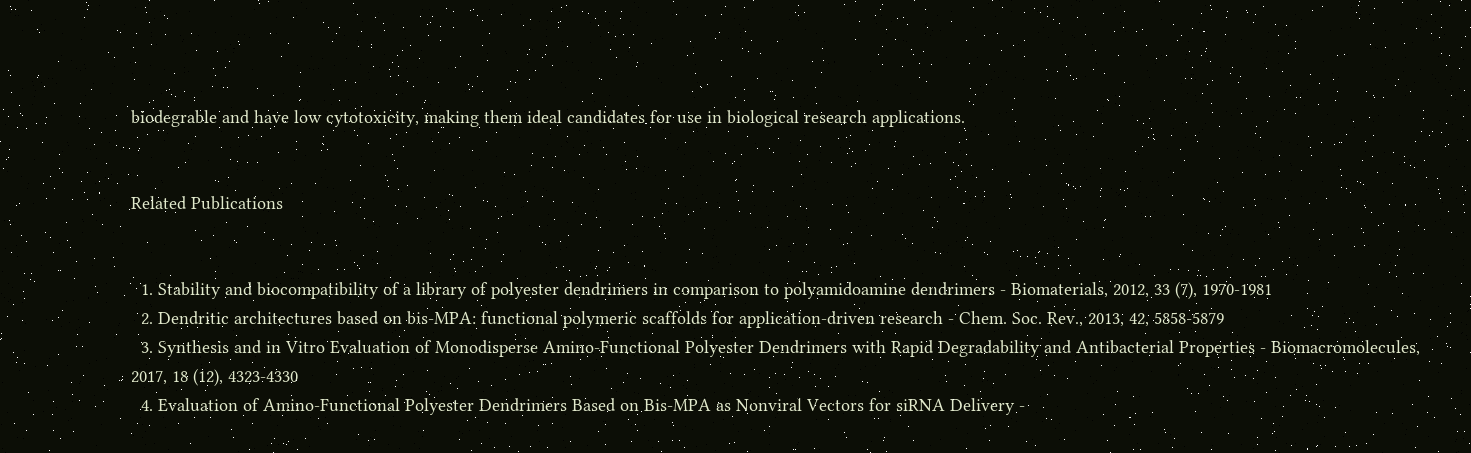biodegrable and have low cytotoxicity, making them ideal candidates for use in biological research applications.


Related Publications


  1. Stability and biocompatibility of a library of polyester dendrimers in comparison to polyamidoamine dendrimers - Biomaterials, 2012, 33 (7), 1970-1981
  2. Dendritic architectures based on bis-MPA: functional polymeric scaffolds for application-driven research - Chem. Soc. Rev., 2013, 42, 5858-5879
  3. Synthesis and in Vitro Evaluation of Monodisperse Amino-Functional Polyester Dendrimers with Rapid Degradability and Antibacterial Properties - Biomacromolecules, 2017, 18 (12), 4323-4330
  4. Evaluation of Amino-Functional Polyester Dendrimers Based on Bis-MPA as Nonviral Vectors for siRNA Delivery -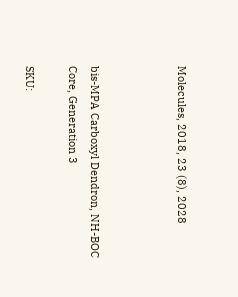Molecules, 2018, 23 (8), 2028



bis-MPA Carboxyl Dendron, NH-BOC Core, Generation 3

SKU: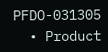PFDO-031305
  • Product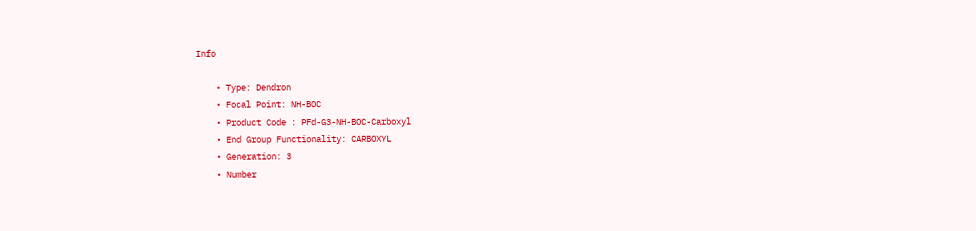Info

    • Type: Dendron
    • Focal Point: NH-BOC
    • Product Code : PFd-G3-NH-BOC-Carboxyl
    • End Group Functionality: CARBOXYL
    • Generation: 3
    • Number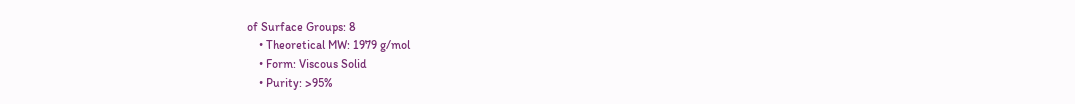of Surface Groups: 8
    • Theoretical MW: 1979 g/mol
    • Form: Viscous Solid
    • Purity: >95%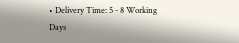• Delivery Time: 5 - 8 Working Days